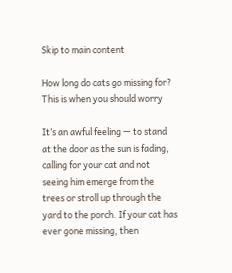Skip to main content

How long do cats go missing for? This is when you should worry

It’s an awful feeling — to stand at the door as the sun is fading, calling for your cat and not seeing him emerge from the trees or stroll up through the yard to the porch. If your cat has ever gone missing, then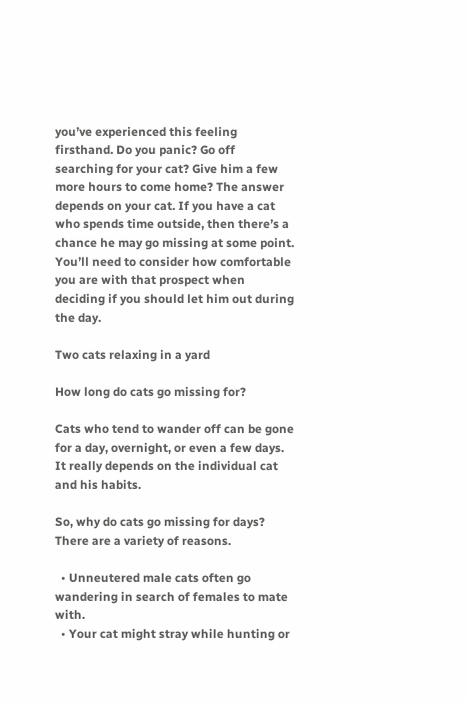you’ve experienced this feeling firsthand. Do you panic? Go off searching for your cat? Give him a few more hours to come home? The answer depends on your cat. If you have a cat who spends time outside, then there’s a chance he may go missing at some point. You’ll need to consider how comfortable you are with that prospect when deciding if you should let him out during the day.

Two cats relaxing in a yard

How long do cats go missing for?

Cats who tend to wander off can be gone for a day, overnight, or even a few days. It really depends on the individual cat and his habits.

So, why do cats go missing for days? There are a variety of reasons.

  • Unneutered male cats often go wandering in search of females to mate with.
  • Your cat might stray while hunting or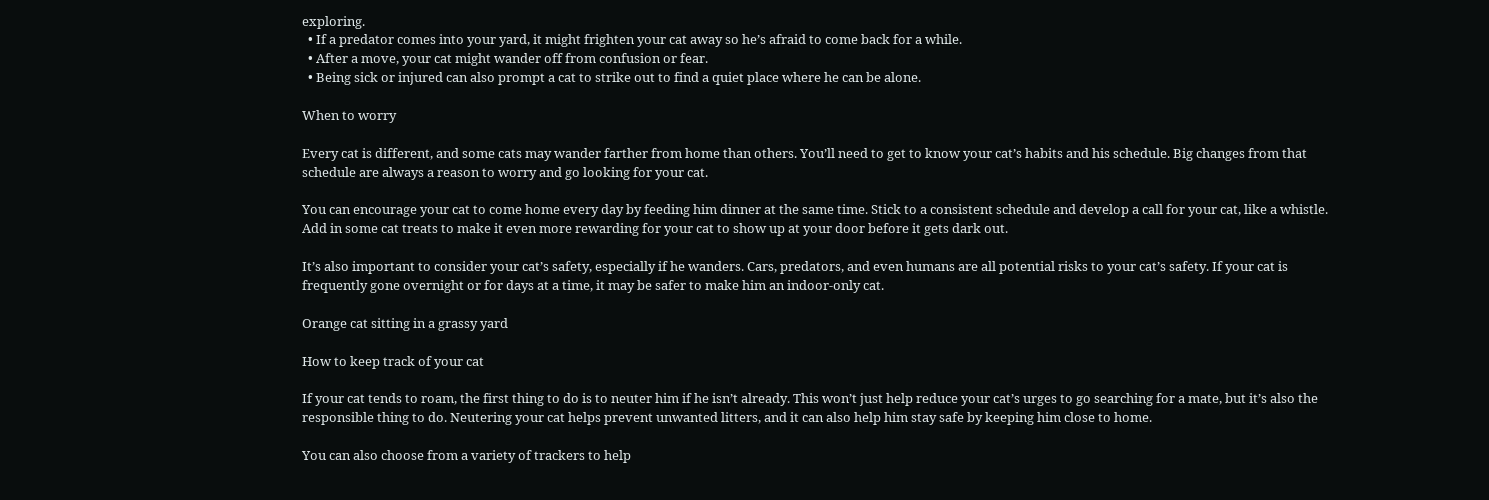exploring.
  • If a predator comes into your yard, it might frighten your cat away so he’s afraid to come back for a while.
  • After a move, your cat might wander off from confusion or fear.
  • Being sick or injured can also prompt a cat to strike out to find a quiet place where he can be alone.

When to worry

Every cat is different, and some cats may wander farther from home than others. You’ll need to get to know your cat’s habits and his schedule. Big changes from that schedule are always a reason to worry and go looking for your cat.

You can encourage your cat to come home every day by feeding him dinner at the same time. Stick to a consistent schedule and develop a call for your cat, like a whistle. Add in some cat treats to make it even more rewarding for your cat to show up at your door before it gets dark out.

It’s also important to consider your cat’s safety, especially if he wanders. Cars, predators, and even humans are all potential risks to your cat’s safety. If your cat is frequently gone overnight or for days at a time, it may be safer to make him an indoor-only cat.

Orange cat sitting in a grassy yard

How to keep track of your cat

If your cat tends to roam, the first thing to do is to neuter him if he isn’t already. This won’t just help reduce your cat’s urges to go searching for a mate, but it’s also the responsible thing to do. Neutering your cat helps prevent unwanted litters, and it can also help him stay safe by keeping him close to home.

You can also choose from a variety of trackers to help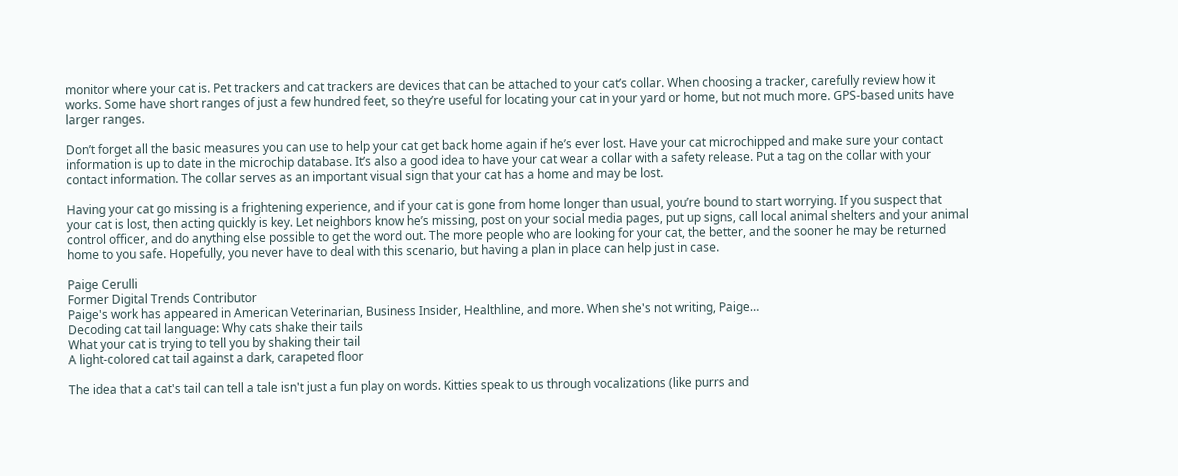monitor where your cat is. Pet trackers and cat trackers are devices that can be attached to your cat’s collar. When choosing a tracker, carefully review how it works. Some have short ranges of just a few hundred feet, so they’re useful for locating your cat in your yard or home, but not much more. GPS-based units have larger ranges.

Don’t forget all the basic measures you can use to help your cat get back home again if he’s ever lost. Have your cat microchipped and make sure your contact information is up to date in the microchip database. It’s also a good idea to have your cat wear a collar with a safety release. Put a tag on the collar with your contact information. The collar serves as an important visual sign that your cat has a home and may be lost.

Having your cat go missing is a frightening experience, and if your cat is gone from home longer than usual, you’re bound to start worrying. If you suspect that your cat is lost, then acting quickly is key. Let neighbors know he’s missing, post on your social media pages, put up signs, call local animal shelters and your animal control officer, and do anything else possible to get the word out. The more people who are looking for your cat, the better, and the sooner he may be returned home to you safe. Hopefully, you never have to deal with this scenario, but having a plan in place can help just in case.

Paige Cerulli
Former Digital Trends Contributor
Paige's work has appeared in American Veterinarian, Business Insider, Healthline, and more. When she's not writing, Paige…
Decoding cat tail language: Why cats shake their tails
What your cat is trying to tell you by shaking their tail
A light-colored cat tail against a dark, carapeted floor

The idea that a cat's tail can tell a tale isn't just a fun play on words. Kitties speak to us through vocalizations (like purrs and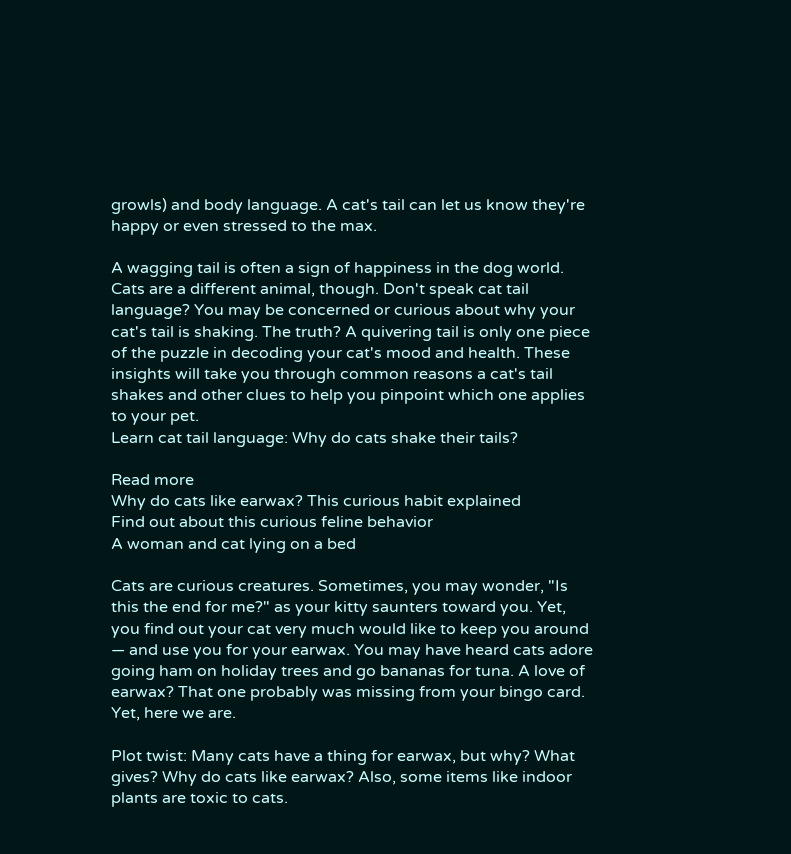growls) and body language. A cat's tail can let us know they're happy or even stressed to the max.

A wagging tail is often a sign of happiness in the dog world. Cats are a different animal, though. Don't speak cat tail language? You may be concerned or curious about why your cat's tail is shaking. The truth? A quivering tail is only one piece of the puzzle in decoding your cat's mood and health. These insights will take you through common reasons a cat's tail shakes and other clues to help you pinpoint which one applies to your pet.
Learn cat tail language: Why do cats shake their tails?

Read more
Why do cats like earwax? This curious habit explained
Find out about this curious feline behavior
A woman and cat lying on a bed

Cats are curious creatures. Sometimes, you may wonder, "Is this the end for me?" as your kitty saunters toward you. Yet, you find out your cat very much would like to keep you around — and use you for your earwax. You may have heard cats adore going ham on holiday trees and go bananas for tuna. A love of earwax? That one probably was missing from your bingo card. Yet, here we are.

Plot twist: Many cats have a thing for earwax, but why? What gives? Why do cats like earwax? Also, some items like indoor plants are toxic to cats.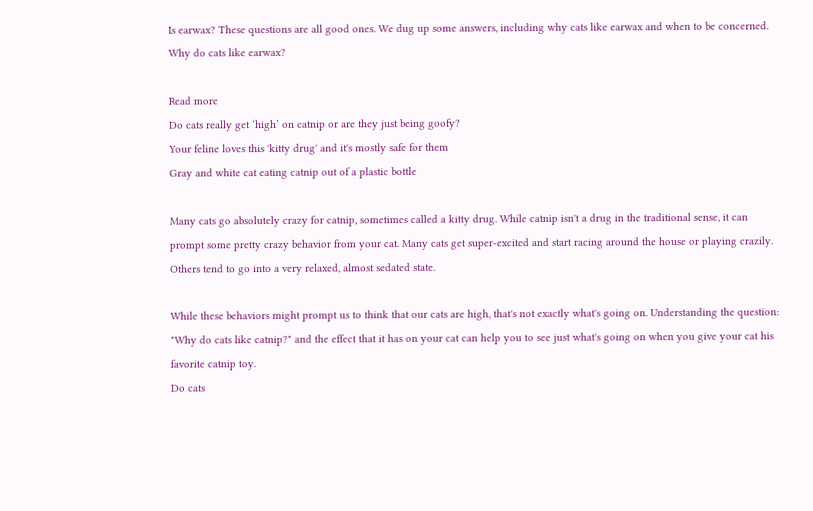Is earwax? These questions are all good ones. We dug up some answers, including why cats like earwax and when to be concerned.
Why do cats like earwax?

Read more
Do cats really get ‘high’ on catnip or are they just being goofy?
Your feline loves this 'kitty drug' and it's mostly safe for them
Gray and white cat eating catnip out of a plastic bottle

Many cats go absolutely crazy for catnip, sometimes called a kitty drug. While catnip isn't a drug in the traditional sense, it can prompt some pretty crazy behavior from your cat. Many cats get super-excited and start racing around the house or playing crazily. Others tend to go into a very relaxed, almost sedated state.

While these behaviors might prompt us to think that our cats are high, that's not exactly what's going on. Understanding the question: "Why do cats like catnip?" and the effect that it has on your cat can help you to see just what's going on when you give your cat his favorite catnip toy.
Do cats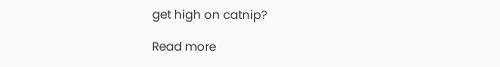get high on catnip?

Read more